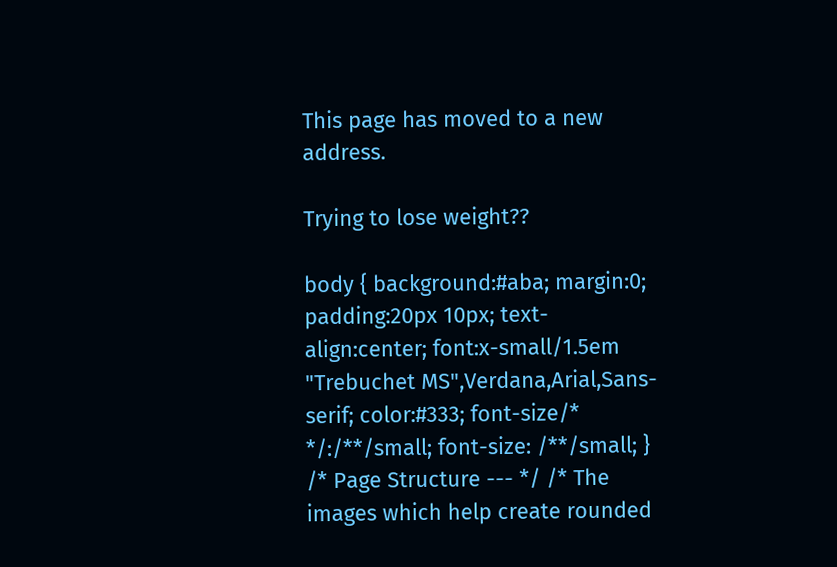This page has moved to a new address.

Trying to lose weight??

body { background:#aba; margin:0; padding:20px 10px; text-align:center; font:x-small/1.5em "Trebuchet MS",Verdana,Arial,Sans-serif; color:#333; font-size/* */:/**/small; font-size: /**/small; } /* Page Structure --- */ /* The images which help create rounded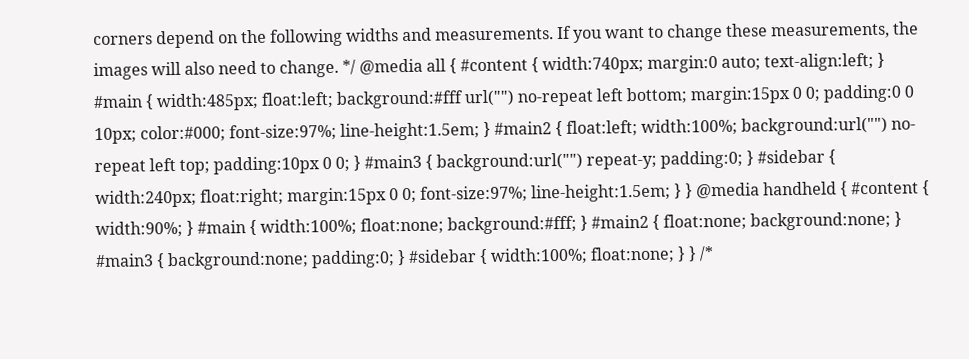corners depend on the following widths and measurements. If you want to change these measurements, the images will also need to change. */ @media all { #content { width:740px; margin:0 auto; text-align:left; } #main { width:485px; float:left; background:#fff url("") no-repeat left bottom; margin:15px 0 0; padding:0 0 10px; color:#000; font-size:97%; line-height:1.5em; } #main2 { float:left; width:100%; background:url("") no-repeat left top; padding:10px 0 0; } #main3 { background:url("") repeat-y; padding:0; } #sidebar { width:240px; float:right; margin:15px 0 0; font-size:97%; line-height:1.5em; } } @media handheld { #content { width:90%; } #main { width:100%; float:none; background:#fff; } #main2 { float:none; background:none; } #main3 { background:none; padding:0; } #sidebar { width:100%; float:none; } } /*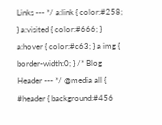Links --- */ a:link { color:#258; } a:visited { color:#666; } a:hover { color:#c63; } a img { border-width:0; } /* Blog Header --- */ @media all { #header { background:#456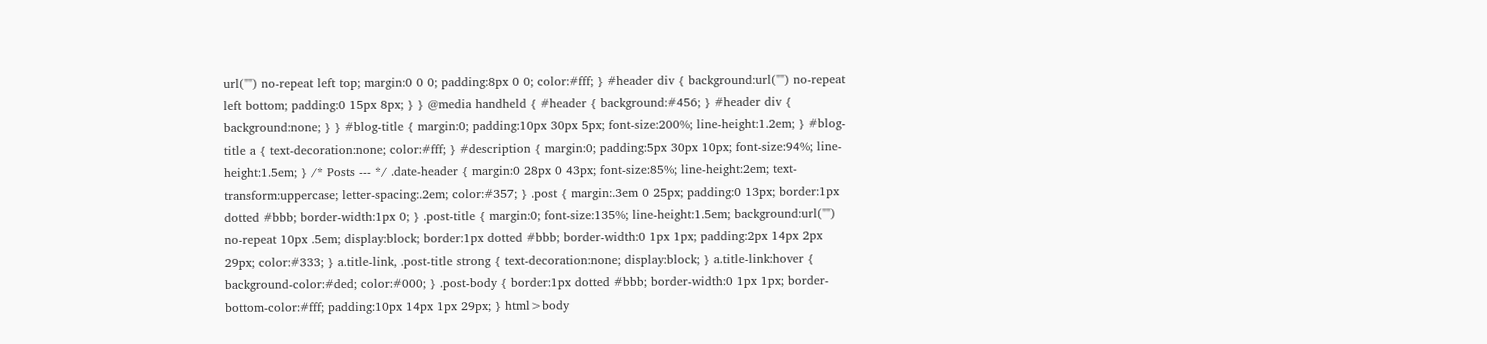url("") no-repeat left top; margin:0 0 0; padding:8px 0 0; color:#fff; } #header div { background:url("") no-repeat left bottom; padding:0 15px 8px; } } @media handheld { #header { background:#456; } #header div { background:none; } } #blog-title { margin:0; padding:10px 30px 5px; font-size:200%; line-height:1.2em; } #blog-title a { text-decoration:none; color:#fff; } #description { margin:0; padding:5px 30px 10px; font-size:94%; line-height:1.5em; } /* Posts --- */ .date-header { margin:0 28px 0 43px; font-size:85%; line-height:2em; text-transform:uppercase; letter-spacing:.2em; color:#357; } .post { margin:.3em 0 25px; padding:0 13px; border:1px dotted #bbb; border-width:1px 0; } .post-title { margin:0; font-size:135%; line-height:1.5em; background:url("") no-repeat 10px .5em; display:block; border:1px dotted #bbb; border-width:0 1px 1px; padding:2px 14px 2px 29px; color:#333; } a.title-link, .post-title strong { text-decoration:none; display:block; } a.title-link:hover { background-color:#ded; color:#000; } .post-body { border:1px dotted #bbb; border-width:0 1px 1px; border-bottom-color:#fff; padding:10px 14px 1px 29px; } html>body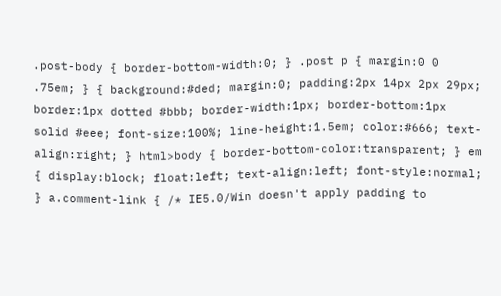.post-body { border-bottom-width:0; } .post p { margin:0 0 .75em; } { background:#ded; margin:0; padding:2px 14px 2px 29px; border:1px dotted #bbb; border-width:1px; border-bottom:1px solid #eee; font-size:100%; line-height:1.5em; color:#666; text-align:right; } html>body { border-bottom-color:transparent; } em { display:block; float:left; text-align:left; font-style:normal; } a.comment-link { /* IE5.0/Win doesn't apply padding to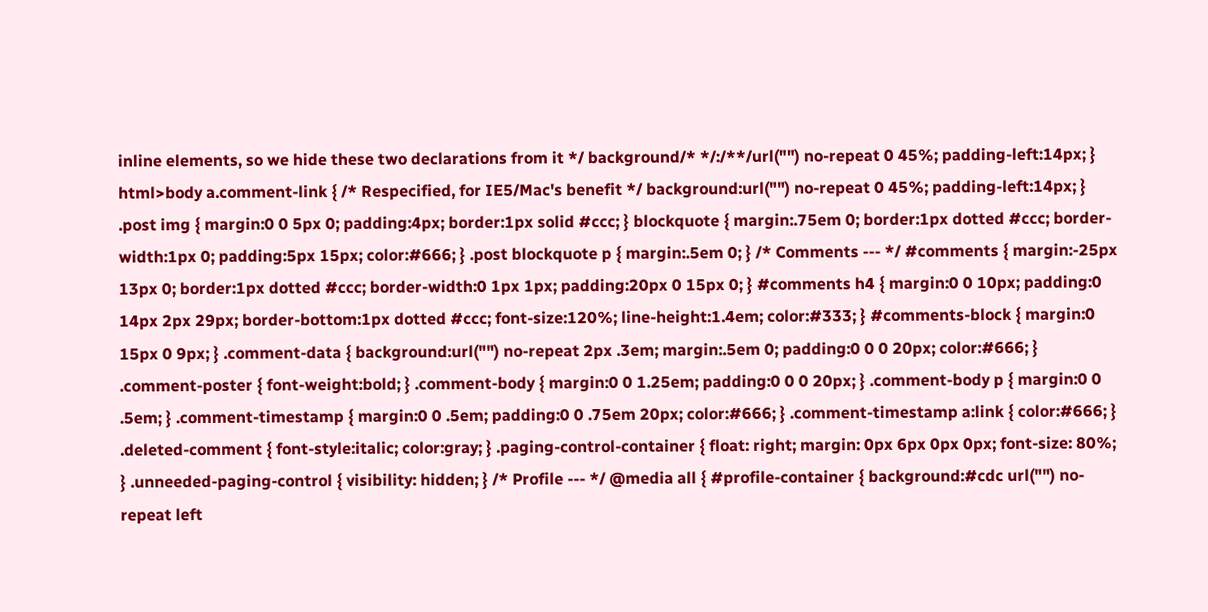inline elements, so we hide these two declarations from it */ background/* */:/**/url("") no-repeat 0 45%; padding-left:14px; } html>body a.comment-link { /* Respecified, for IE5/Mac's benefit */ background:url("") no-repeat 0 45%; padding-left:14px; } .post img { margin:0 0 5px 0; padding:4px; border:1px solid #ccc; } blockquote { margin:.75em 0; border:1px dotted #ccc; border-width:1px 0; padding:5px 15px; color:#666; } .post blockquote p { margin:.5em 0; } /* Comments --- */ #comments { margin:-25px 13px 0; border:1px dotted #ccc; border-width:0 1px 1px; padding:20px 0 15px 0; } #comments h4 { margin:0 0 10px; padding:0 14px 2px 29px; border-bottom:1px dotted #ccc; font-size:120%; line-height:1.4em; color:#333; } #comments-block { margin:0 15px 0 9px; } .comment-data { background:url("") no-repeat 2px .3em; margin:.5em 0; padding:0 0 0 20px; color:#666; } .comment-poster { font-weight:bold; } .comment-body { margin:0 0 1.25em; padding:0 0 0 20px; } .comment-body p { margin:0 0 .5em; } .comment-timestamp { margin:0 0 .5em; padding:0 0 .75em 20px; color:#666; } .comment-timestamp a:link { color:#666; } .deleted-comment { font-style:italic; color:gray; } .paging-control-container { float: right; margin: 0px 6px 0px 0px; font-size: 80%; } .unneeded-paging-control { visibility: hidden; } /* Profile --- */ @media all { #profile-container { background:#cdc url("") no-repeat left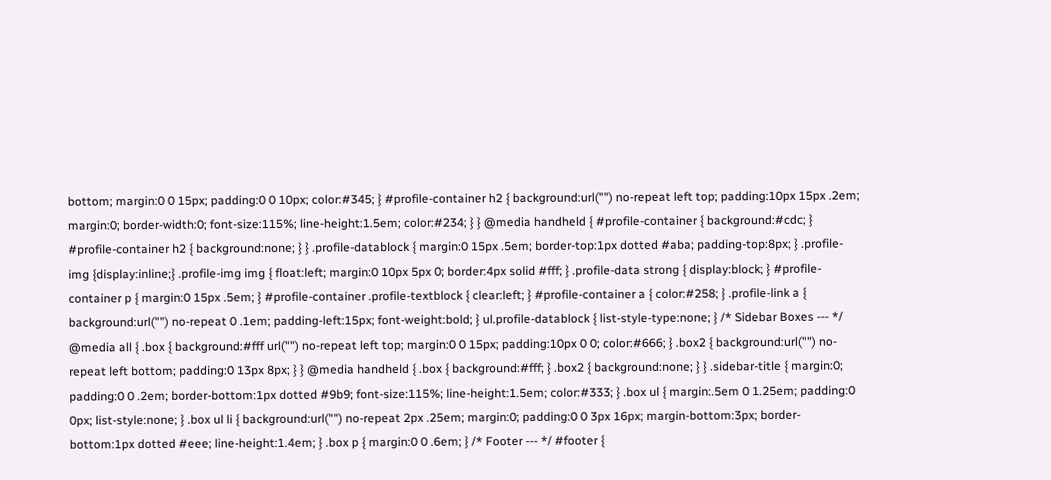bottom; margin:0 0 15px; padding:0 0 10px; color:#345; } #profile-container h2 { background:url("") no-repeat left top; padding:10px 15px .2em; margin:0; border-width:0; font-size:115%; line-height:1.5em; color:#234; } } @media handheld { #profile-container { background:#cdc; } #profile-container h2 { background:none; } } .profile-datablock { margin:0 15px .5em; border-top:1px dotted #aba; padding-top:8px; } .profile-img {display:inline;} .profile-img img { float:left; margin:0 10px 5px 0; border:4px solid #fff; } .profile-data strong { display:block; } #profile-container p { margin:0 15px .5em; } #profile-container .profile-textblock { clear:left; } #profile-container a { color:#258; } .profile-link a { background:url("") no-repeat 0 .1em; padding-left:15px; font-weight:bold; } ul.profile-datablock { list-style-type:none; } /* Sidebar Boxes --- */ @media all { .box { background:#fff url("") no-repeat left top; margin:0 0 15px; padding:10px 0 0; color:#666; } .box2 { background:url("") no-repeat left bottom; padding:0 13px 8px; } } @media handheld { .box { background:#fff; } .box2 { background:none; } } .sidebar-title { margin:0; padding:0 0 .2em; border-bottom:1px dotted #9b9; font-size:115%; line-height:1.5em; color:#333; } .box ul { margin:.5em 0 1.25em; padding:0 0px; list-style:none; } .box ul li { background:url("") no-repeat 2px .25em; margin:0; padding:0 0 3px 16px; margin-bottom:3px; border-bottom:1px dotted #eee; line-height:1.4em; } .box p { margin:0 0 .6em; } /* Footer --- */ #footer {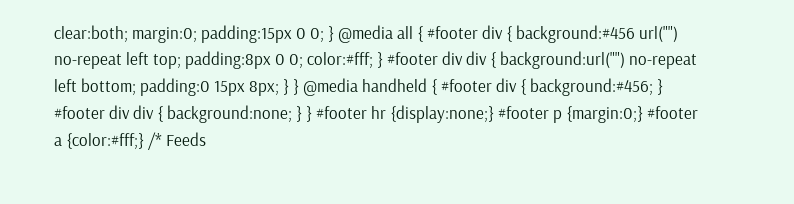clear:both; margin:0; padding:15px 0 0; } @media all { #footer div { background:#456 url("") no-repeat left top; padding:8px 0 0; color:#fff; } #footer div div { background:url("") no-repeat left bottom; padding:0 15px 8px; } } @media handheld { #footer div { background:#456; } #footer div div { background:none; } } #footer hr {display:none;} #footer p {margin:0;} #footer a {color:#fff;} /* Feeds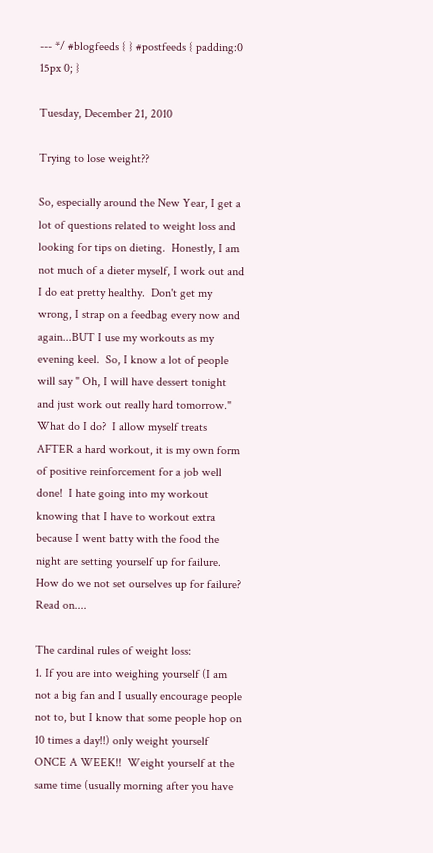--- */ #blogfeeds { } #postfeeds { padding:0 15px 0; }

Tuesday, December 21, 2010

Trying to lose weight??

So, especially around the New Year, I get a lot of questions related to weight loss and looking for tips on dieting.  Honestly, I am not much of a dieter myself, I work out and I do eat pretty healthy.  Don't get my wrong, I strap on a feedbag every now and again...BUT I use my workouts as my evening keel.  So, I know a lot of people will say " Oh, I will have dessert tonight and just work out really hard tomorrow."  What do I do?  I allow myself treats AFTER a hard workout, it is my own form of positive reinforcement for a job well done!  I hate going into my workout knowing that I have to workout extra because I went batty with the food the night are setting yourself up for failure.  How do we not set ourselves up for failure?  Read on....

The cardinal rules of weight loss:
1. If you are into weighing yourself (I am not a big fan and I usually encourage people not to, but I know that some people hop on 10 times a day!!) only weight yourself ONCE A WEEK!!  Weight yourself at the same time (usually morning after you have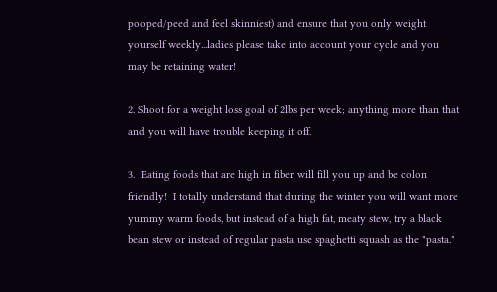pooped/peed and feel skinniest) and ensure that you only weight yourself weekly...ladies please take into account your cycle and you may be retaining water!

2. Shoot for a weight loss goal of 2lbs per week; anything more than that and you will have trouble keeping it off.

3.  Eating foods that are high in fiber will fill you up and be colon friendly!  I totally understand that during the winter you will want more yummy warm foods, but instead of a high fat, meaty stew, try a black bean stew or instead of regular pasta use spaghetti squash as the "pasta."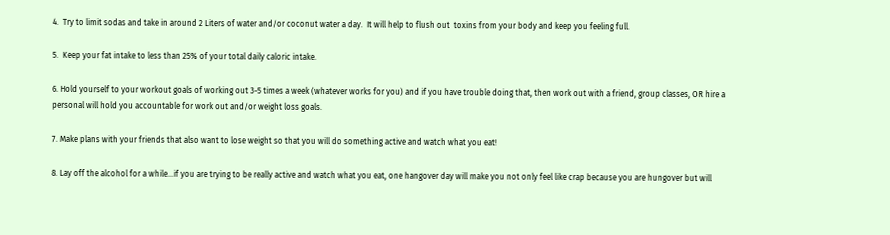4.  Try to limit sodas and take in around 2 Liters of water and/or coconut water a day.  It will help to flush out  toxins from your body and keep you feeling full.

5.  Keep your fat intake to less than 25% of your total daily caloric intake.

6. Hold yourself to your workout goals of working out 3-5 times a week (whatever works for you) and if you have trouble doing that, then work out with a friend, group classes, OR hire a personal will hold you accountable for work out and/or weight loss goals.

7. Make plans with your friends that also want to lose weight so that you will do something active and watch what you eat!

8. Lay off the alcohol for a while...if you are trying to be really active and watch what you eat, one hangover day will make you not only feel like crap because you are hungover but will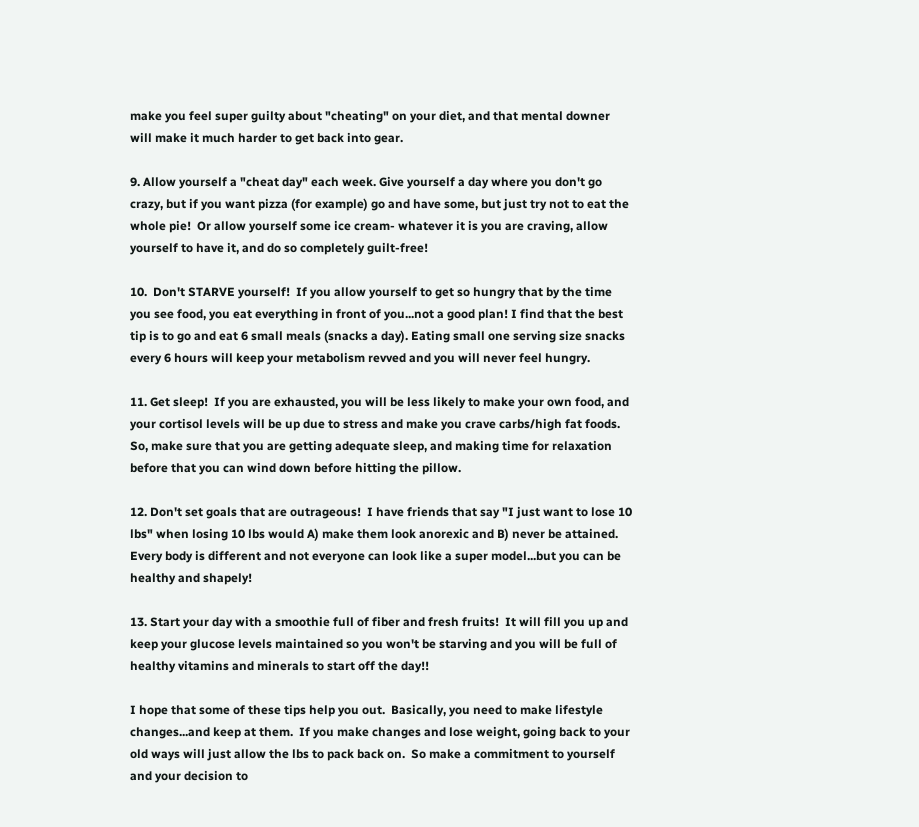make you feel super guilty about "cheating" on your diet, and that mental downer will make it much harder to get back into gear.

9. Allow yourself a "cheat day" each week. Give yourself a day where you don't go crazy, but if you want pizza (for example) go and have some, but just try not to eat the whole pie!  Or allow yourself some ice cream- whatever it is you are craving, allow yourself to have it, and do so completely guilt-free!

10.  Don't STARVE yourself!  If you allow yourself to get so hungry that by the time you see food, you eat everything in front of you...not a good plan! I find that the best tip is to go and eat 6 small meals (snacks a day). Eating small one serving size snacks every 6 hours will keep your metabolism revved and you will never feel hungry.

11. Get sleep!  If you are exhausted, you will be less likely to make your own food, and your cortisol levels will be up due to stress and make you crave carbs/high fat foods.  So, make sure that you are getting adequate sleep, and making time for relaxation before that you can wind down before hitting the pillow.

12. Don't set goals that are outrageous!  I have friends that say "I just want to lose 10 lbs" when losing 10 lbs would A) make them look anorexic and B) never be attained.  Every body is different and not everyone can look like a super model...but you can be healthy and shapely!

13. Start your day with a smoothie full of fiber and fresh fruits!  It will fill you up and keep your glucose levels maintained so you won't be starving and you will be full of healthy vitamins and minerals to start off the day!!

I hope that some of these tips help you out.  Basically, you need to make lifestyle changes...and keep at them.  If you make changes and lose weight, going back to your old ways will just allow the lbs to pack back on.  So make a commitment to yourself and your decision to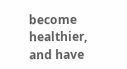become healthier, and have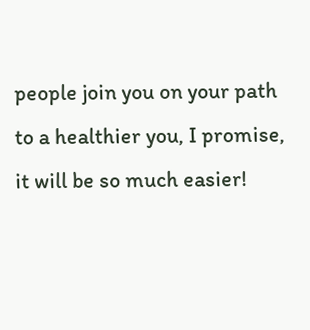people join you on your path to a healthier you, I promise, it will be so much easier!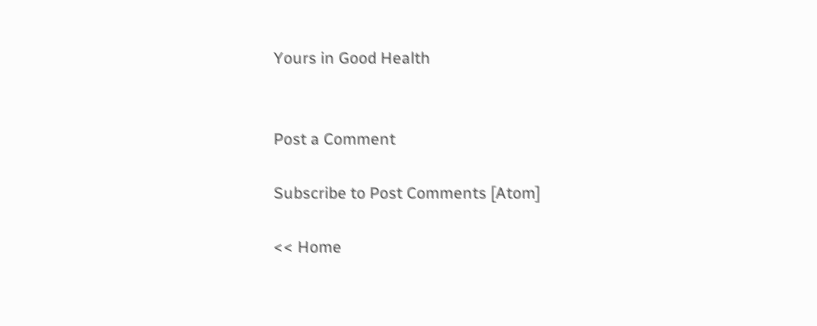Yours in Good Health


Post a Comment

Subscribe to Post Comments [Atom]

<< Home